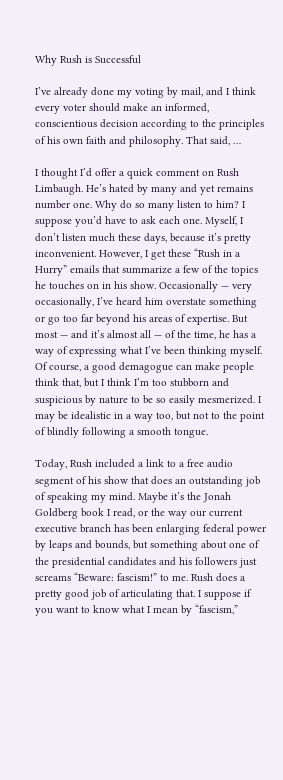Why Rush is Successful

I’ve already done my voting by mail, and I think every voter should make an informed, conscientious decision according to the principles of his own faith and philosophy. That said, …

I thought I’d offer a quick comment on Rush Limbaugh. He’s hated by many and yet remains number one. Why do so many listen to him? I suppose you’d have to ask each one. Myself, I don’t listen much these days, because it’s pretty inconvenient. However, I get these “Rush in a Hurry” emails that summarize a few of the topics he touches on in his show. Occasionally — very occasionally, I’ve heard him overstate something or go too far beyond his areas of expertise. But most — and it’s almost all — of the time, he has a way of expressing what I’ve been thinking myself. Of course, a good demagogue can make people think that, but I think I’m too stubborn and suspicious by nature to be so easily mesmerized. I may be idealistic in a way too, but not to the point of blindly following a smooth tongue.

Today, Rush included a link to a free audio segment of his show that does an outstanding job of speaking my mind. Maybe it’s the Jonah Goldberg book I read, or the way our current executive branch has been enlarging federal power by leaps and bounds, but something about one of the presidential candidates and his followers just screams “Beware: fascism!” to me. Rush does a pretty good job of articulating that. I suppose if you want to know what I mean by “fascism,”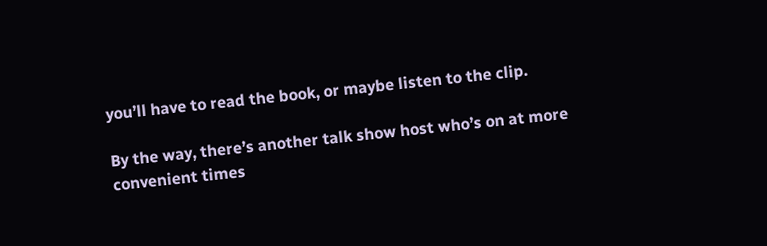you’ll have to read the book, or maybe listen to the clip.

By the way, there’s another talk show host who’s on at more convenient times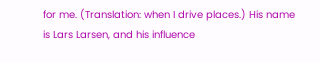for me. (Translation: when I drive places.) His name is Lars Larsen, and his influence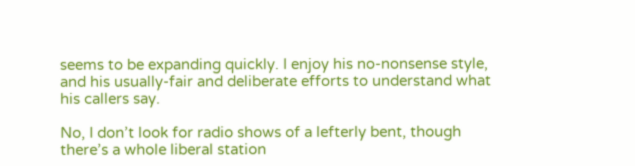seems to be expanding quickly. I enjoy his no-nonsense style, and his usually-fair and deliberate efforts to understand what his callers say.

No, I don’t look for radio shows of a lefterly bent, though there’s a whole liberal station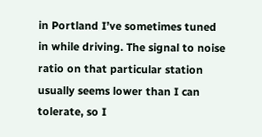in Portland I’ve sometimes tuned in while driving. The signal to noise ratio on that particular station usually seems lower than I can tolerate, so I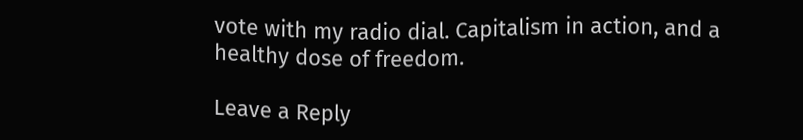vote with my radio dial. Capitalism in action, and a healthy dose of freedom.

Leave a Reply